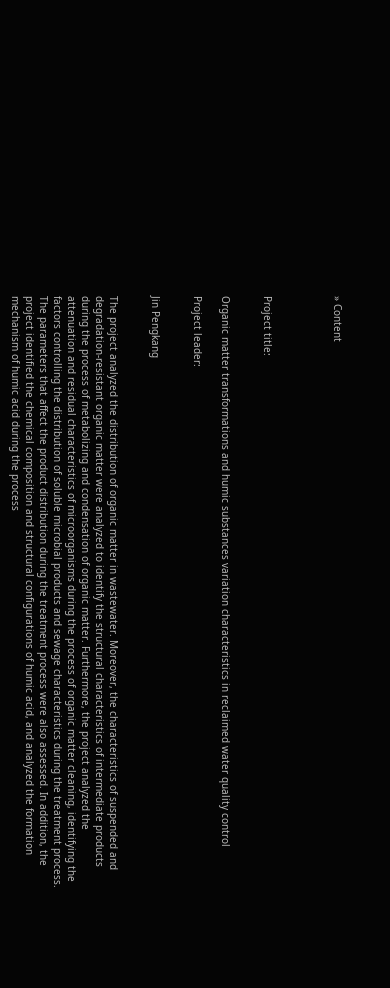» Content




Project title:


Organic matter transformations and humic substances variation characteristics in reclaimed water quality control

Project leader:


Jin Pengkang


The project analyzed the distribution of organic matter in wastewater. Moreover, the characteristics of suspended and degradation-resistant organic matter were analyzed to identify the structural characteristics of intermediate products during the process of metabolizing and condensation of organic matter. Furthermore, the project analyzed the attenuation and residual characteristics of microorganisms during the process of organic matter cleaning, identifying the factors controlling the distribution of soluble microbial products and sewage characteristics during the treatment process. The parameters that affect the product distribution during the treatment process were also assessed. In addition, the project identified the chemical composition and structural configurations of humic acid, and analyzed the formation mechanism of humic acid during the process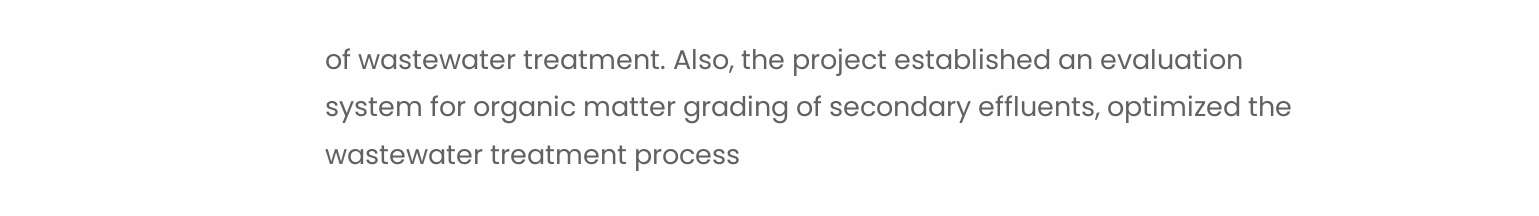of wastewater treatment. Also, the project established an evaluation system for organic matter grading of secondary effluents, optimized the wastewater treatment process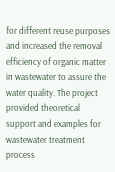for different reuse purposes and increased the removal efficiency of organic matter in wastewater to assure the water quality. The project provided theoretical support and examples for wastewater treatment process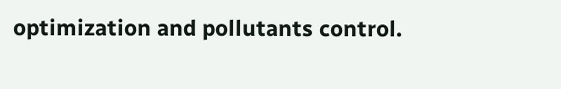optimization and pollutants control.